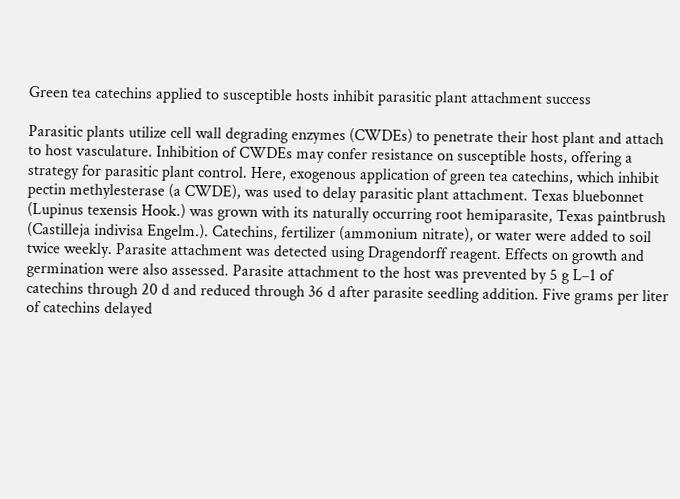Green tea catechins applied to susceptible hosts inhibit parasitic plant attachment success

Parasitic plants utilize cell wall degrading enzymes (CWDEs) to penetrate their host plant and attach to host vasculature. Inhibition of CWDEs may confer resistance on susceptible hosts, offering a strategy for parasitic plant control. Here, exogenous application of green tea catechins, which inhibit pectin methylesterase (a CWDE), was used to delay parasitic plant attachment. Texas bluebonnet (Lupinus texensis Hook.) was grown with its naturally occurring root hemiparasite, Texas paintbrush (Castilleja indivisa Engelm.). Catechins, fertilizer (ammonium nitrate), or water were added to soil twice weekly. Parasite attachment was detected using Dragendorff reagent. Effects on growth and germination were also assessed. Parasite attachment to the host was prevented by 5 g L–1 of catechins through 20 d and reduced through 36 d after parasite seedling addition. Five grams per liter of catechins delayed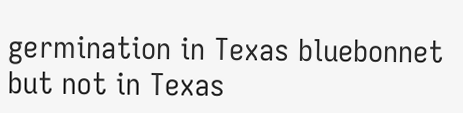germination in Texas bluebonnet but not in Texas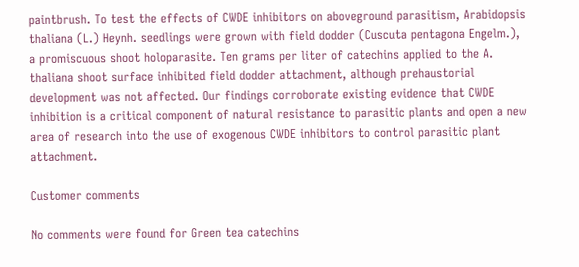paintbrush. To test the effects of CWDE inhibitors on aboveground parasitism, Arabidopsis thaliana (L.) Heynh. seedlings were grown with field dodder (Cuscuta pentagona Engelm.), a promiscuous shoot holoparasite. Ten grams per liter of catechins applied to the A. thaliana shoot surface inhibited field dodder attachment, although prehaustorial development was not affected. Our findings corroborate existing evidence that CWDE inhibition is a critical component of natural resistance to parasitic plants and open a new area of research into the use of exogenous CWDE inhibitors to control parasitic plant attachment.

Customer comments

No comments were found for Green tea catechins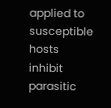applied to susceptible hosts inhibit parasitic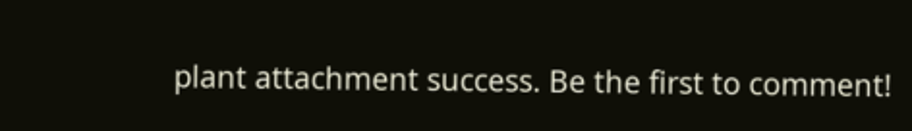plant attachment success. Be the first to comment!